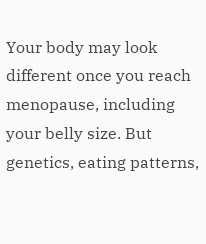Your body may look different once you reach menopause, including your belly size. But genetics, eating patterns,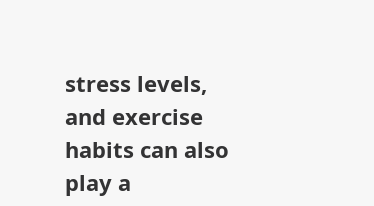stress levels, and exercise habits can also play a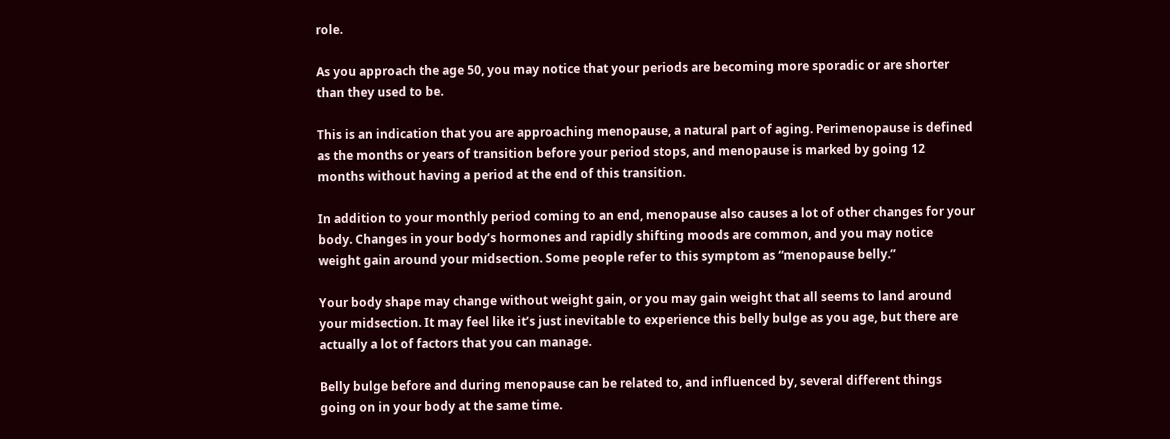role.

As you approach the age 50, you may notice that your periods are becoming more sporadic or are shorter than they used to be.

This is an indication that you are approaching menopause, a natural part of aging. Perimenopause is defined as the months or years of transition before your period stops, and menopause is marked by going 12 months without having a period at the end of this transition.

In addition to your monthly period coming to an end, menopause also causes a lot of other changes for your body. Changes in your body’s hormones and rapidly shifting moods are common, and you may notice weight gain around your midsection. Some people refer to this symptom as “menopause belly.”

Your body shape may change without weight gain, or you may gain weight that all seems to land around your midsection. It may feel like it’s just inevitable to experience this belly bulge as you age, but there are actually a lot of factors that you can manage.

Belly bulge before and during menopause can be related to, and influenced by, several different things going on in your body at the same time.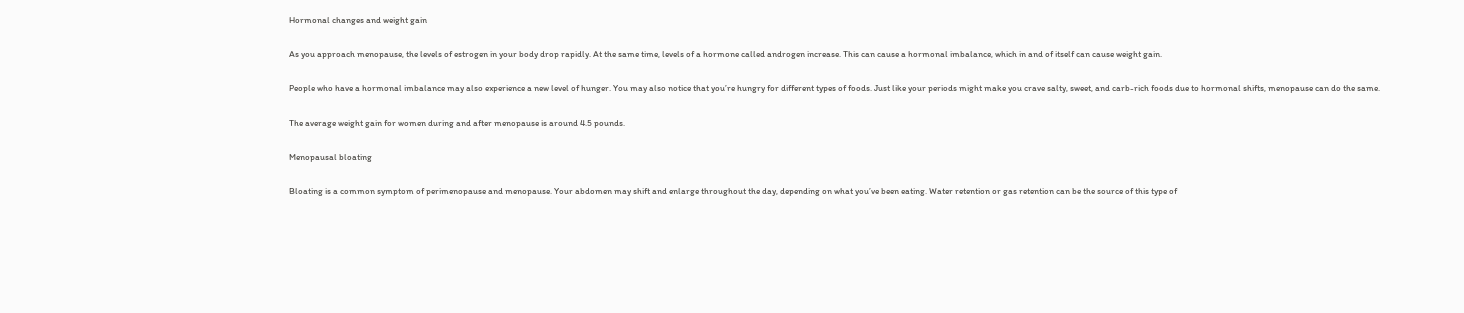Hormonal changes and weight gain

As you approach menopause, the levels of estrogen in your body drop rapidly. At the same time, levels of a hormone called androgen increase. This can cause a hormonal imbalance, which in and of itself can cause weight gain.

People who have a hormonal imbalance may also experience a new level of hunger. You may also notice that you’re hungry for different types of foods. Just like your periods might make you crave salty, sweet, and carb-rich foods due to hormonal shifts, menopause can do the same.

The average weight gain for women during and after menopause is around 4.5 pounds.

Menopausal bloating

Bloating is a common symptom of perimenopause and menopause. Your abdomen may shift and enlarge throughout the day, depending on what you’ve been eating. Water retention or gas retention can be the source of this type of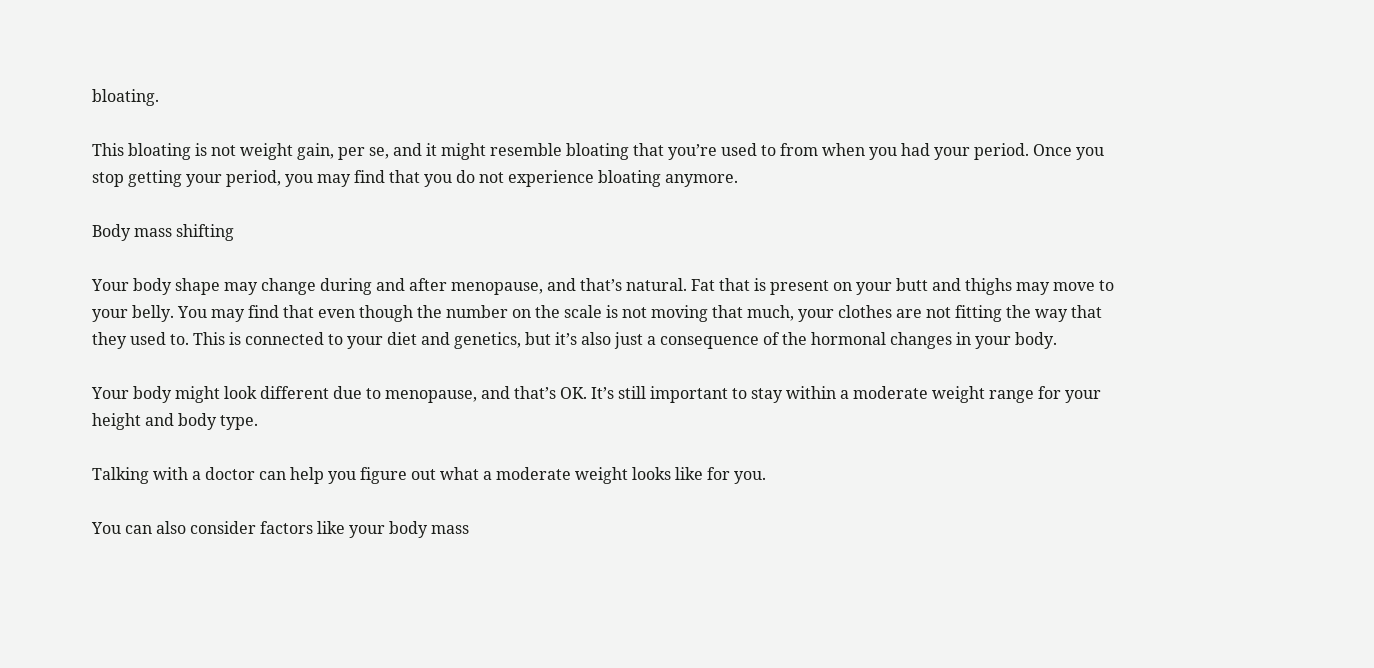bloating.

This bloating is not weight gain, per se, and it might resemble bloating that you’re used to from when you had your period. Once you stop getting your period, you may find that you do not experience bloating anymore.

Body mass shifting

Your body shape may change during and after menopause, and that’s natural. Fat that is present on your butt and thighs may move to your belly. You may find that even though the number on the scale is not moving that much, your clothes are not fitting the way that they used to. This is connected to your diet and genetics, but it’s also just a consequence of the hormonal changes in your body.

Your body might look different due to menopause, and that’s OK. It’s still important to stay within a moderate weight range for your height and body type.

Talking with a doctor can help you figure out what a moderate weight looks like for you.

You can also consider factors like your body mass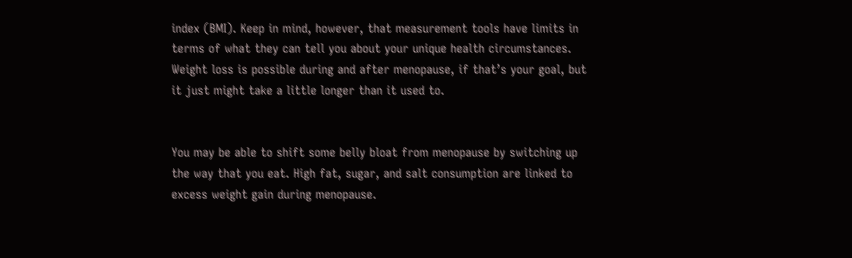index (BMI). Keep in mind, however, that measurement tools have limits in terms of what they can tell you about your unique health circumstances. Weight loss is possible during and after menopause, if that’s your goal, but it just might take a little longer than it used to.


You may be able to shift some belly bloat from menopause by switching up the way that you eat. High fat, sugar, and salt consumption are linked to excess weight gain during menopause.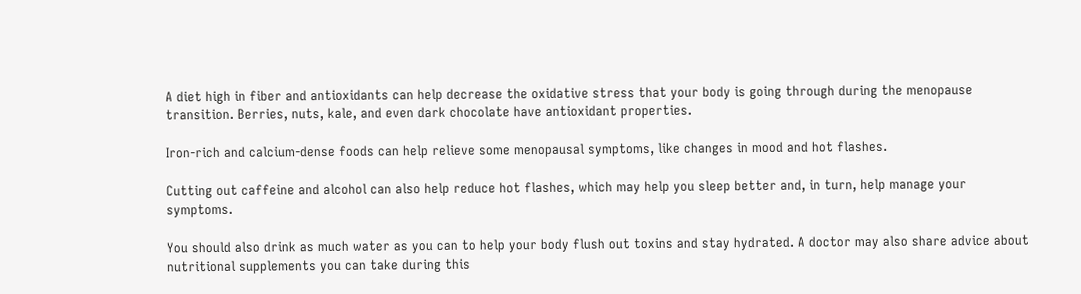A diet high in fiber and antioxidants can help decrease the oxidative stress that your body is going through during the menopause transition. Berries, nuts, kale, and even dark chocolate have antioxidant properties.

Iron-rich and calcium-dense foods can help relieve some menopausal symptoms, like changes in mood and hot flashes.

Cutting out caffeine and alcohol can also help reduce hot flashes, which may help you sleep better and, in turn, help manage your symptoms.

You should also drink as much water as you can to help your body flush out toxins and stay hydrated. A doctor may also share advice about nutritional supplements you can take during this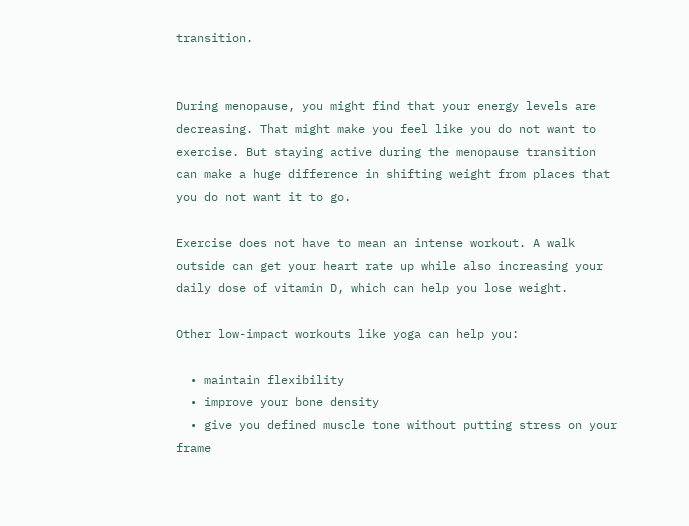transition.


During menopause, you might find that your energy levels are decreasing. That might make you feel like you do not want to exercise. But staying active during the menopause transition can make a huge difference in shifting weight from places that you do not want it to go.

Exercise does not have to mean an intense workout. A walk outside can get your heart rate up while also increasing your daily dose of vitamin D, which can help you lose weight.

Other low-impact workouts like yoga can help you:

  • maintain flexibility
  • improve your bone density
  • give you defined muscle tone without putting stress on your frame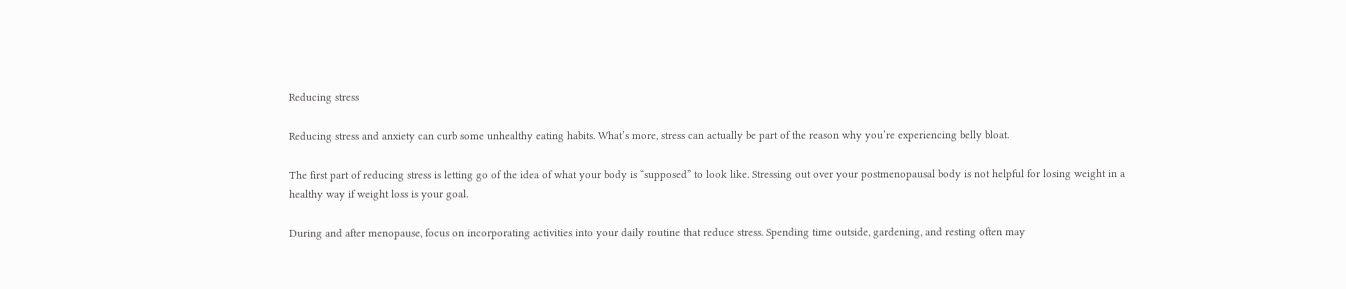Reducing stress

Reducing stress and anxiety can curb some unhealthy eating habits. What’s more, stress can actually be part of the reason why you’re experiencing belly bloat.

The first part of reducing stress is letting go of the idea of what your body is “supposed” to look like. Stressing out over your postmenopausal body is not helpful for losing weight in a healthy way if weight loss is your goal.

During and after menopause, focus on incorporating activities into your daily routine that reduce stress. Spending time outside, gardening, and resting often may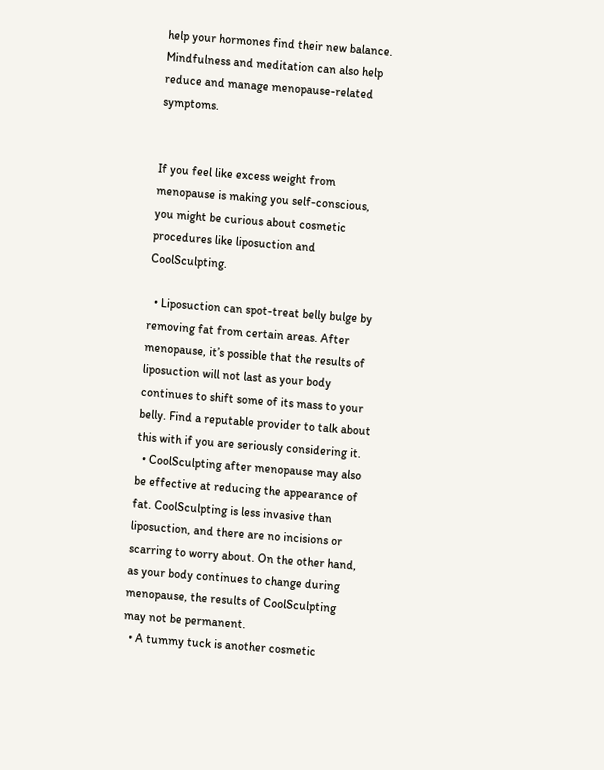help your hormones find their new balance. Mindfulness and meditation can also help reduce and manage menopause-related symptoms.


If you feel like excess weight from menopause is making you self-conscious, you might be curious about cosmetic procedures like liposuction and CoolSculpting.

  • Liposuction can spot-treat belly bulge by removing fat from certain areas. After menopause, it’s possible that the results of liposuction will not last as your body continues to shift some of its mass to your belly. Find a reputable provider to talk about this with if you are seriously considering it.
  • CoolSculpting after menopause may also be effective at reducing the appearance of fat. CoolSculpting is less invasive than liposuction, and there are no incisions or scarring to worry about. On the other hand, as your body continues to change during menopause, the results of CoolSculpting may not be permanent.
  • A tummy tuck is another cosmetic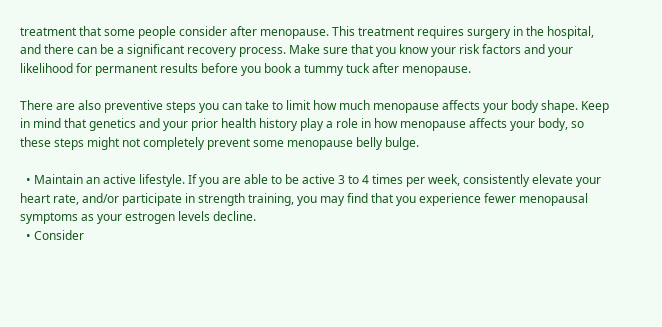treatment that some people consider after menopause. This treatment requires surgery in the hospital, and there can be a significant recovery process. Make sure that you know your risk factors and your likelihood for permanent results before you book a tummy tuck after menopause.

There are also preventive steps you can take to limit how much menopause affects your body shape. Keep in mind that genetics and your prior health history play a role in how menopause affects your body, so these steps might not completely prevent some menopause belly bulge.

  • Maintain an active lifestyle. If you are able to be active 3 to 4 times per week, consistently elevate your heart rate, and/or participate in strength training, you may find that you experience fewer menopausal symptoms as your estrogen levels decline.
  • Consider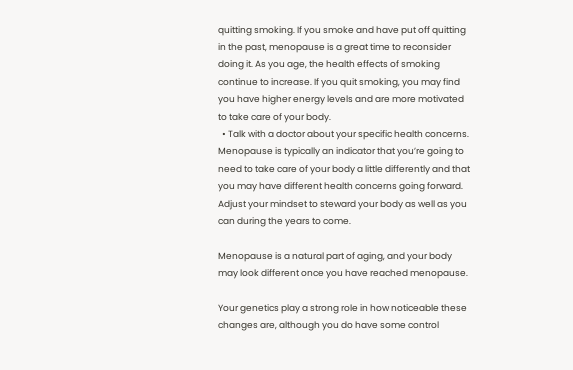quitting smoking. If you smoke and have put off quitting in the past, menopause is a great time to reconsider doing it. As you age, the health effects of smoking continue to increase. If you quit smoking, you may find you have higher energy levels and are more motivated to take care of your body.
  • Talk with a doctor about your specific health concerns. Menopause is typically an indicator that you’re going to need to take care of your body a little differently and that you may have different health concerns going forward. Adjust your mindset to steward your body as well as you can during the years to come.

Menopause is a natural part of aging, and your body may look different once you have reached menopause.

Your genetics play a strong role in how noticeable these changes are, although you do have some control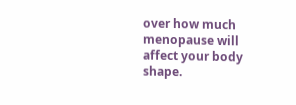over how much menopause will affect your body shape.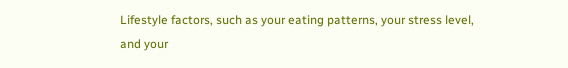Lifestyle factors, such as your eating patterns, your stress level, and your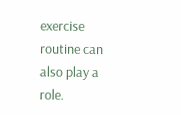exercise routine can also play a role.